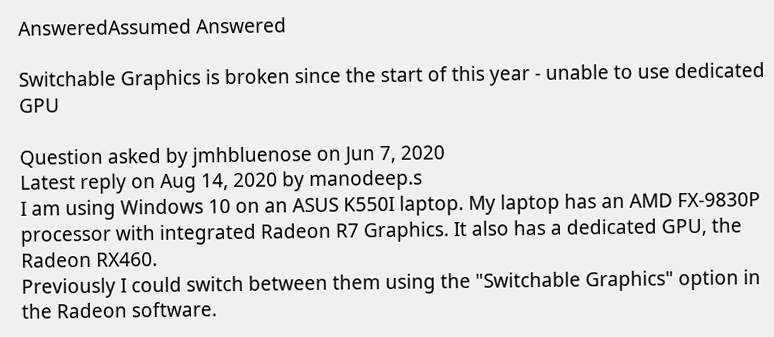AnsweredAssumed Answered

Switchable Graphics is broken since the start of this year - unable to use dedicated GPU

Question asked by jmhbluenose on Jun 7, 2020
Latest reply on Aug 14, 2020 by manodeep.s
I am using Windows 10 on an ASUS K550I laptop. My laptop has an AMD FX-9830P processor with integrated Radeon R7 Graphics. It also has a dedicated GPU, the Radeon RX460.
Previously I could switch between them using the "Switchable Graphics" option in the Radeon software.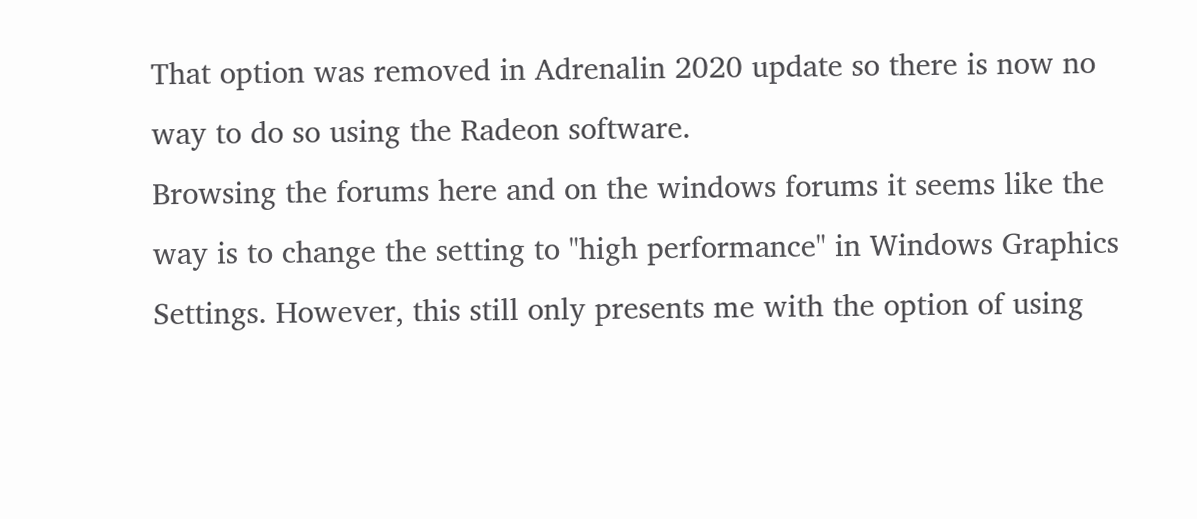That option was removed in Adrenalin 2020 update so there is now no way to do so using the Radeon software.
Browsing the forums here and on the windows forums it seems like the way is to change the setting to "high performance" in Windows Graphics Settings. However, this still only presents me with the option of using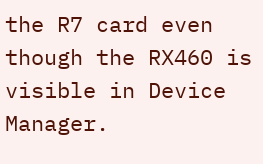the R7 card even though the RX460 is visible in Device Manager.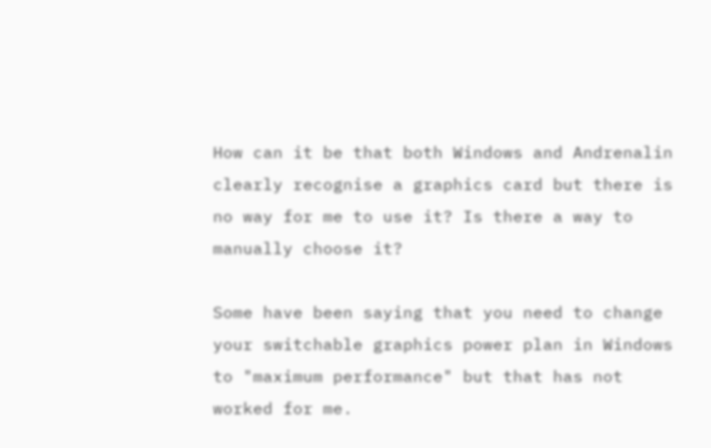How can it be that both Windows and Andrenalin clearly recognise a graphics card but there is no way for me to use it? Is there a way to manually choose it?

Some have been saying that you need to change your switchable graphics power plan in Windows to "maximum performance" but that has not worked for me.